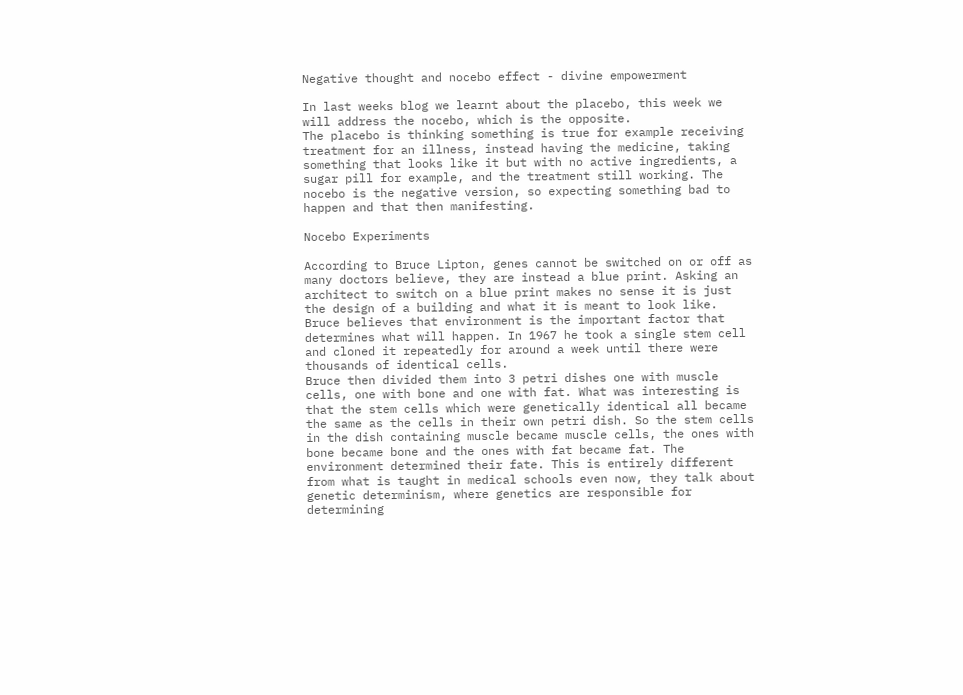Negative thought and nocebo effect - divine empowerment

In last weeks blog we learnt about the placebo, this week we will address the nocebo, which is the opposite.
The placebo is thinking something is true for example receiving treatment for an illness, instead having the medicine, taking something that looks like it but with no active ingredients, a sugar pill for example, and the treatment still working. The nocebo is the negative version, so expecting something bad to happen and that then manifesting.

Nocebo Experiments

According to Bruce Lipton, genes cannot be switched on or off as many doctors believe, they are instead a blue print. Asking an architect to switch on a blue print makes no sense it is just the design of a building and what it is meant to look like. Bruce believes that environment is the important factor that determines what will happen. In 1967 he took a single stem cell and cloned it repeatedly for around a week until there were thousands of identical cells.
Bruce then divided them into 3 petri dishes one with muscle cells, one with bone and one with fat. What was interesting is that the stem cells which were genetically identical all became the same as the cells in their own petri dish. So the stem cells in the dish containing muscle became muscle cells, the ones with bone became bone and the ones with fat became fat. The environment determined their fate. This is entirely different from what is taught in medical schools even now, they talk about genetic determinism, where genetics are responsible for determining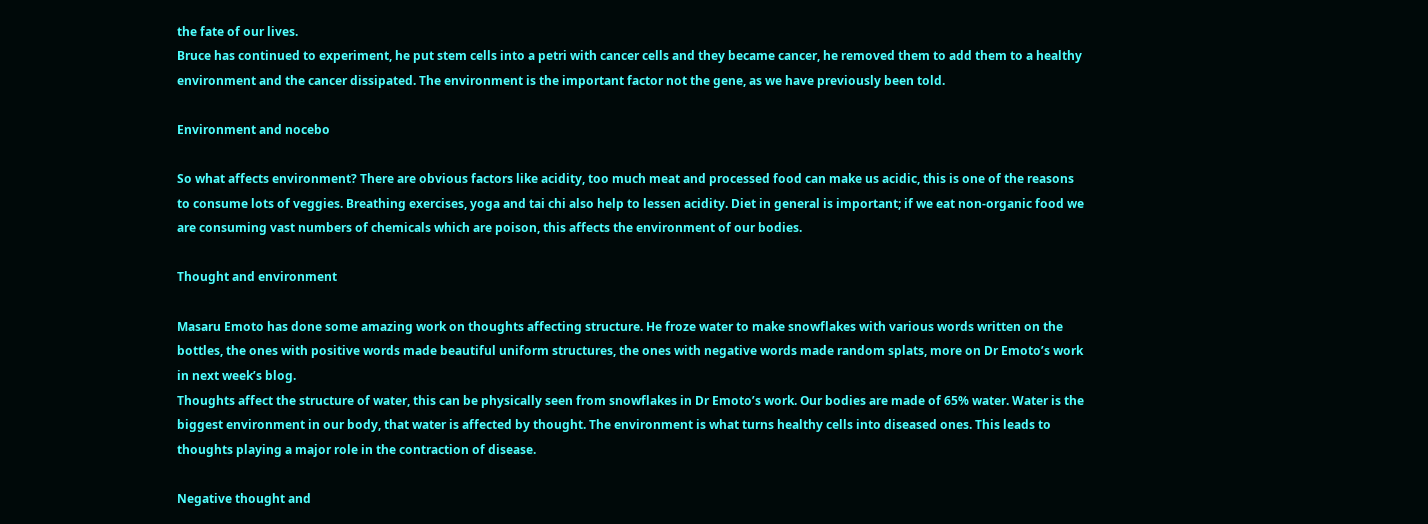the fate of our lives.
Bruce has continued to experiment, he put stem cells into a petri with cancer cells and they became cancer, he removed them to add them to a healthy environment and the cancer dissipated. The environment is the important factor not the gene, as we have previously been told.

Environment and nocebo

So what affects environment? There are obvious factors like acidity, too much meat and processed food can make us acidic, this is one of the reasons to consume lots of veggies. Breathing exercises, yoga and tai chi also help to lessen acidity. Diet in general is important; if we eat non-organic food we are consuming vast numbers of chemicals which are poison, this affects the environment of our bodies.

Thought and environment

Masaru Emoto has done some amazing work on thoughts affecting structure. He froze water to make snowflakes with various words written on the bottles, the ones with positive words made beautiful uniform structures, the ones with negative words made random splats, more on Dr Emoto’s work in next week’s blog.
Thoughts affect the structure of water, this can be physically seen from snowflakes in Dr Emoto’s work. Our bodies are made of 65% water. Water is the biggest environment in our body, that water is affected by thought. The environment is what turns healthy cells into diseased ones. This leads to thoughts playing a major role in the contraction of disease.

Negative thought and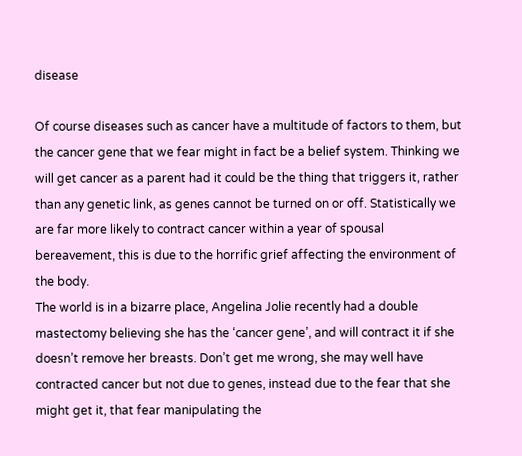disease

Of course diseases such as cancer have a multitude of factors to them, but the cancer gene that we fear might in fact be a belief system. Thinking we will get cancer as a parent had it could be the thing that triggers it, rather than any genetic link, as genes cannot be turned on or off. Statistically we are far more likely to contract cancer within a year of spousal bereavement, this is due to the horrific grief affecting the environment of the body.
The world is in a bizarre place, Angelina Jolie recently had a double mastectomy believing she has the ‘cancer gene’, and will contract it if she doesn’t remove her breasts. Don’t get me wrong, she may well have contracted cancer but not due to genes, instead due to the fear that she might get it, that fear manipulating the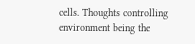cells. Thoughts controlling environment being the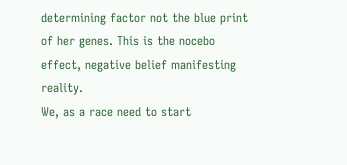determining factor not the blue print of her genes. This is the nocebo effect, negative belief manifesting reality.
We, as a race need to start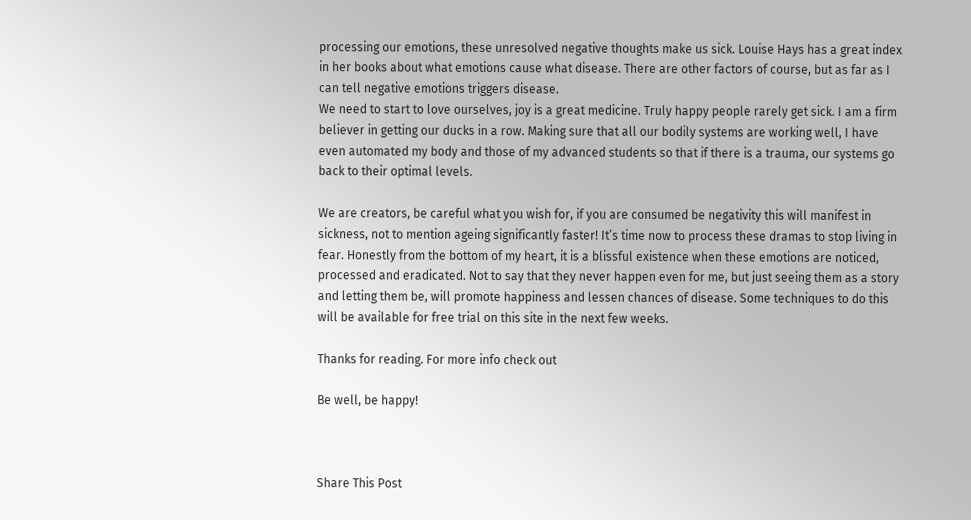processing our emotions, these unresolved negative thoughts make us sick. Louise Hays has a great index in her books about what emotions cause what disease. There are other factors of course, but as far as I can tell negative emotions triggers disease.
We need to start to love ourselves, joy is a great medicine. Truly happy people rarely get sick. I am a firm believer in getting our ducks in a row. Making sure that all our bodily systems are working well, I have even automated my body and those of my advanced students so that if there is a trauma, our systems go back to their optimal levels.

We are creators, be careful what you wish for, if you are consumed be negativity this will manifest in sickness, not to mention ageing significantly faster! It’s time now to process these dramas to stop living in fear. Honestly from the bottom of my heart, it is a blissful existence when these emotions are noticed, processed and eradicated. Not to say that they never happen even for me, but just seeing them as a story and letting them be, will promote happiness and lessen chances of disease. Some techniques to do this will be available for free trial on this site in the next few weeks.

Thanks for reading. For more info check out

Be well, be happy!



Share This Post